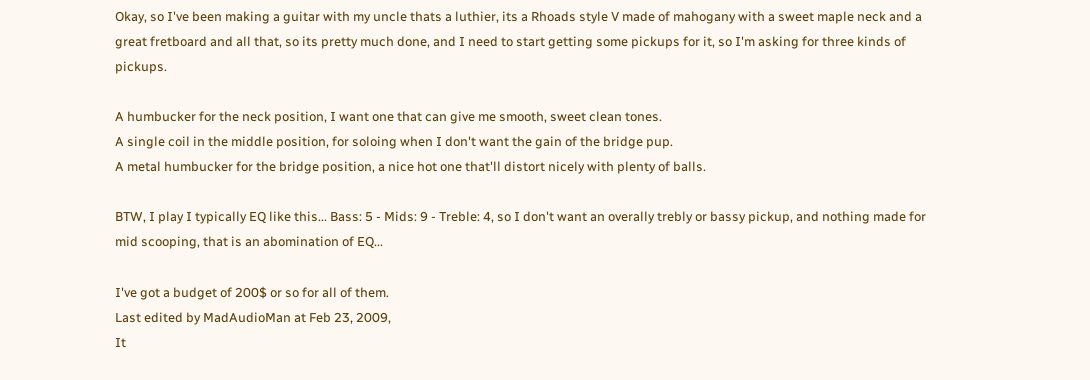Okay, so I've been making a guitar with my uncle thats a luthier, its a Rhoads style V made of mahogany with a sweet maple neck and a great fretboard and all that, so its pretty much done, and I need to start getting some pickups for it, so I'm asking for three kinds of pickups.

A humbucker for the neck position, I want one that can give me smooth, sweet clean tones.
A single coil in the middle position, for soloing when I don't want the gain of the bridge pup.
A metal humbucker for the bridge position, a nice hot one that'll distort nicely with plenty of balls.

BTW, I play I typically EQ like this... Bass: 5 - Mids: 9 - Treble: 4, so I don't want an overally trebly or bassy pickup, and nothing made for mid scooping, that is an abomination of EQ...

I've got a budget of 200$ or so for all of them.
Last edited by MadAudioMan at Feb 23, 2009,
It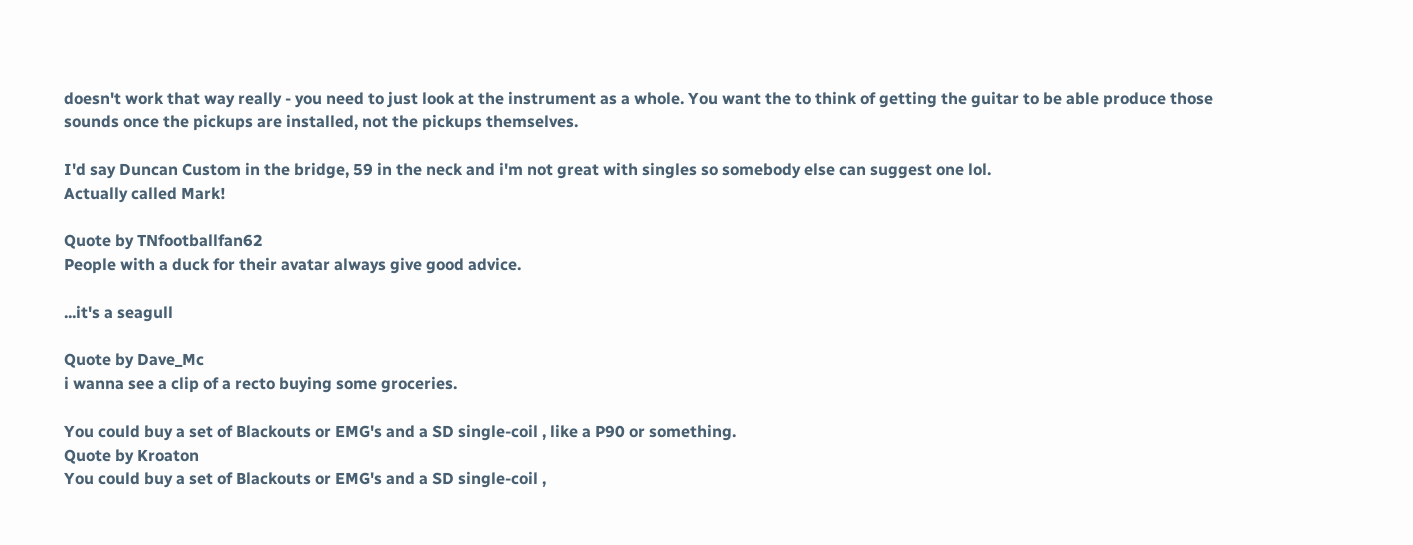doesn't work that way really - you need to just look at the instrument as a whole. You want the to think of getting the guitar to be able produce those sounds once the pickups are installed, not the pickups themselves.

I'd say Duncan Custom in the bridge, 59 in the neck and i'm not great with singles so somebody else can suggest one lol.
Actually called Mark!

Quote by TNfootballfan62
People with a duck for their avatar always give good advice.

...it's a seagull

Quote by Dave_Mc
i wanna see a clip of a recto buying some groceries.

You could buy a set of Blackouts or EMG's and a SD single-coil , like a P90 or something.
Quote by Kroaton
You could buy a set of Blackouts or EMG's and a SD single-coil ,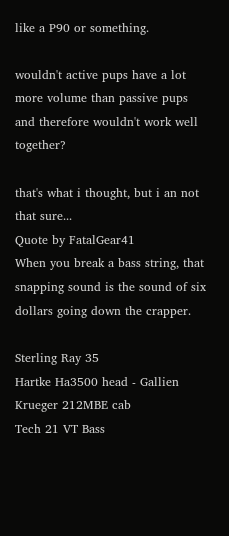like a P90 or something.

wouldn't active pups have a lot more volume than passive pups and therefore wouldn't work well together?

that's what i thought, but i an not that sure...
Quote by FatalGear41
When you break a bass string, that snapping sound is the sound of six dollars going down the crapper.

Sterling Ray 35
Hartke Ha3500 head - Gallien Krueger 212MBE cab
Tech 21 VT Bass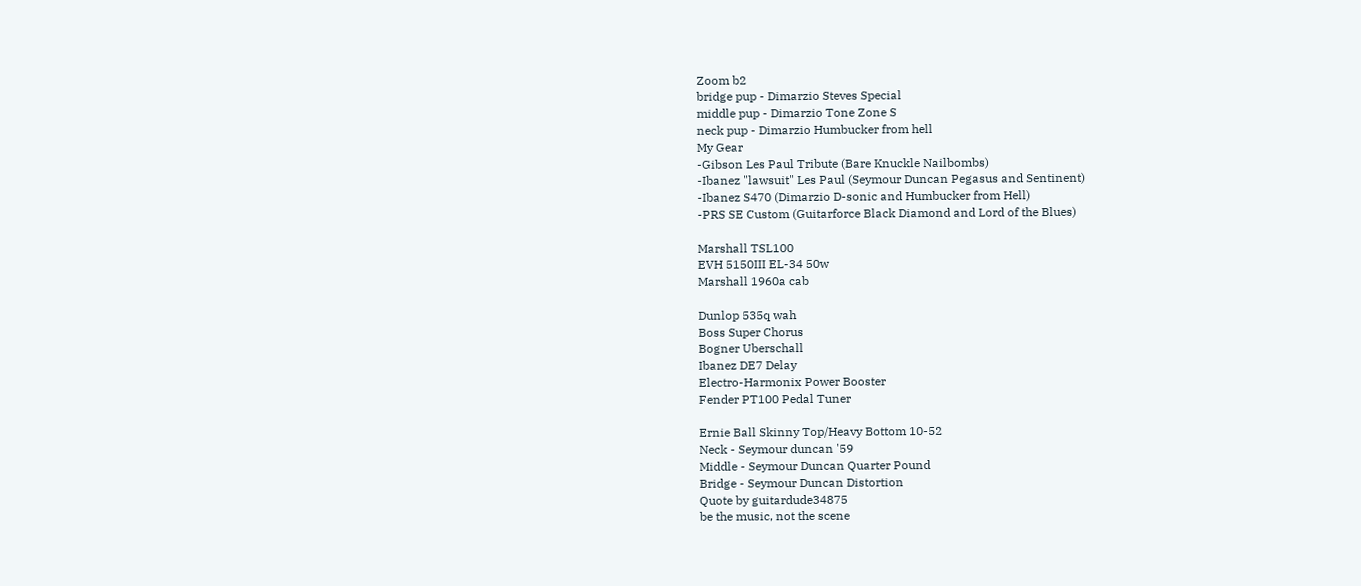Zoom b2
bridge pup - Dimarzio Steves Special
middle pup - Dimarzio Tone Zone S
neck pup - Dimarzio Humbucker from hell
My Gear
-Gibson Les Paul Tribute (Bare Knuckle Nailbombs)
-Ibanez "lawsuit" Les Paul (Seymour Duncan Pegasus and Sentinent)
-Ibanez S470 (Dimarzio D-sonic and Humbucker from Hell)
-PRS SE Custom (Guitarforce Black Diamond and Lord of the Blues)

Marshall TSL100
EVH 5150III EL-34 50w
Marshall 1960a cab

Dunlop 535q wah
Boss Super Chorus
Bogner Uberschall
Ibanez DE7 Delay
Electro-Harmonix Power Booster
Fender PT100 Pedal Tuner

Ernie Ball Skinny Top/Heavy Bottom 10-52
Neck - Seymour duncan '59
Middle - Seymour Duncan Quarter Pound
Bridge - Seymour Duncan Distortion
Quote by guitardude34875
be the music, not the scene